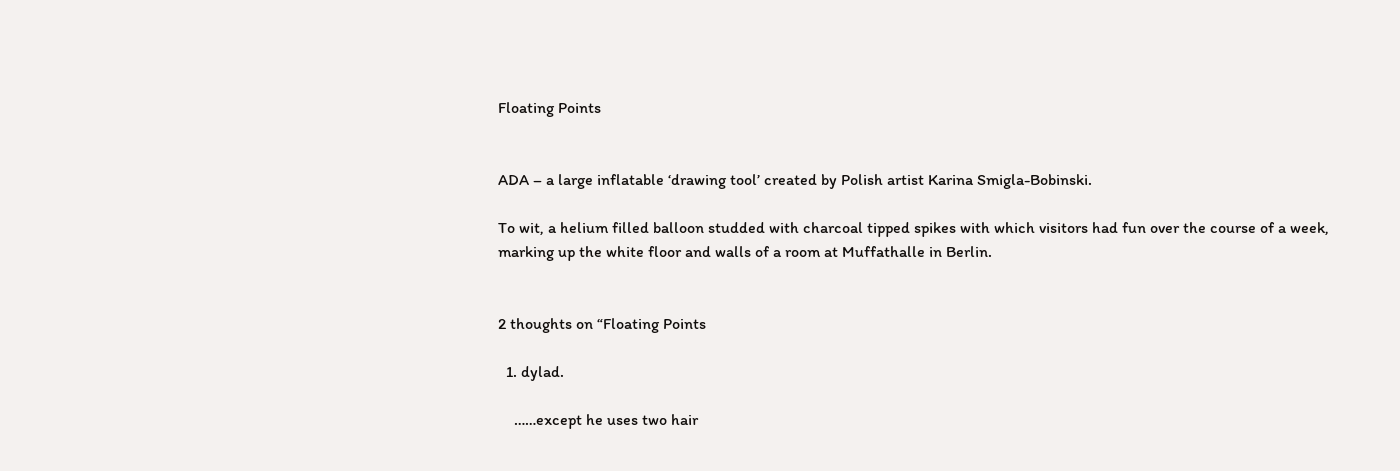Floating Points


ADA – a large inflatable ‘drawing tool’ created by Polish artist Karina Smigla-Bobinski.

To wit, a helium filled balloon studded with charcoal tipped spikes with which visitors had fun over the course of a week, marking up the white floor and walls of a room at Muffathalle in Berlin.


2 thoughts on “Floating Points

  1. dylad.

    ……except he uses two hair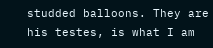studded balloons. They are his testes, is what I am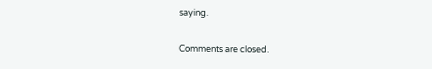saying.

Comments are closed.